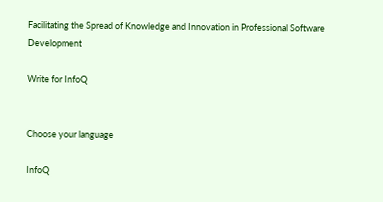Facilitating the Spread of Knowledge and Innovation in Professional Software Development

Write for InfoQ


Choose your language

InfoQ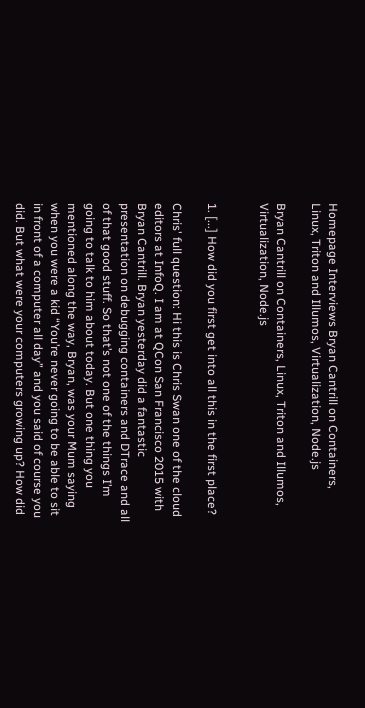Homepage Interviews Bryan Cantrill on Containers, Linux, Triton and Illumos, Virtualization, Node.js

Bryan Cantrill on Containers, Linux, Triton and Illumos, Virtualization, Node.js


1. [...] How did you first get into all this in the first place?

Chris' full question: Hi this is Chris Swan one of the cloud editors at InfoQ. I am at QCon San Francisco 2015 with Bryan Cantrill. Bryan yesterday did a fantastic presentation on debugging containers and DTrace and all of that good stuff. So that’s not one of the things I’m going to talk to him about today. But one thing you mentioned along the way, Bryan, was your Mum saying when you were a kid “You’re never going to be able to sit in front of a computer all day” and you said of course you did. But what were your computers growing up? How did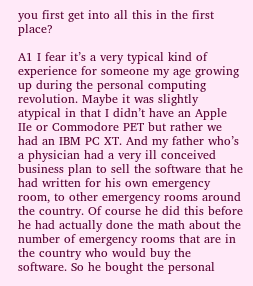you first get into all this in the first place?

A1 I fear it’s a very typical kind of experience for someone my age growing up during the personal computing revolution. Maybe it was slightly atypical in that I didn’t have an Apple IIe or Commodore PET but rather we had an IBM PC XT. And my father who’s a physician had a very ill conceived business plan to sell the software that he had written for his own emergency room, to other emergency rooms around the country. Of course he did this before he had actually done the math about the number of emergency rooms that are in the country who would buy the software. So he bought the personal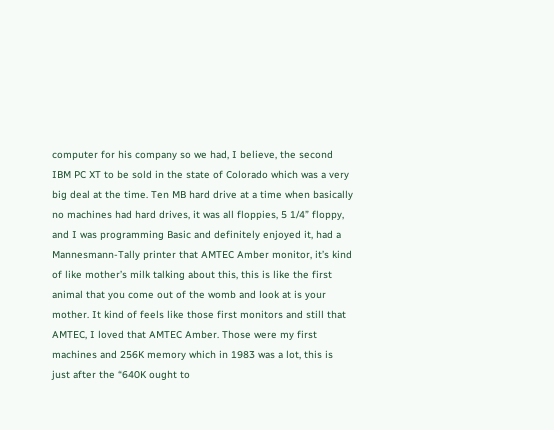computer for his company so we had, I believe, the second IBM PC XT to be sold in the state of Colorado which was a very big deal at the time. Ten MB hard drive at a time when basically no machines had hard drives, it was all floppies, 5 1/4” floppy, and I was programming Basic and definitely enjoyed it, had a Mannesmann-Tally printer that AMTEC Amber monitor, it’s kind of like mother’s milk talking about this, this is like the first animal that you come out of the womb and look at is your mother. It kind of feels like those first monitors and still that AMTEC, I loved that AMTEC Amber. Those were my first machines and 256K memory which in 1983 was a lot, this is just after the “640K ought to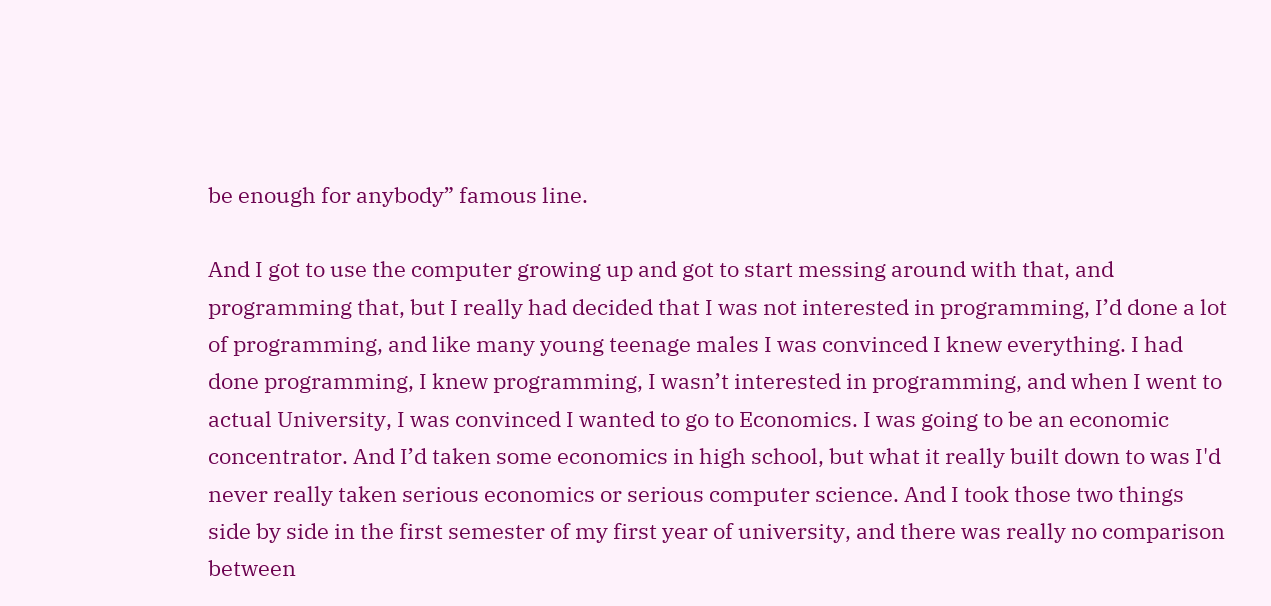be enough for anybody” famous line.

And I got to use the computer growing up and got to start messing around with that, and programming that, but I really had decided that I was not interested in programming, I’d done a lot of programming, and like many young teenage males I was convinced I knew everything. I had done programming, I knew programming, I wasn’t interested in programming, and when I went to actual University, I was convinced I wanted to go to Economics. I was going to be an economic concentrator. And I’d taken some economics in high school, but what it really built down to was I'd never really taken serious economics or serious computer science. And I took those two things side by side in the first semester of my first year of university, and there was really no comparison between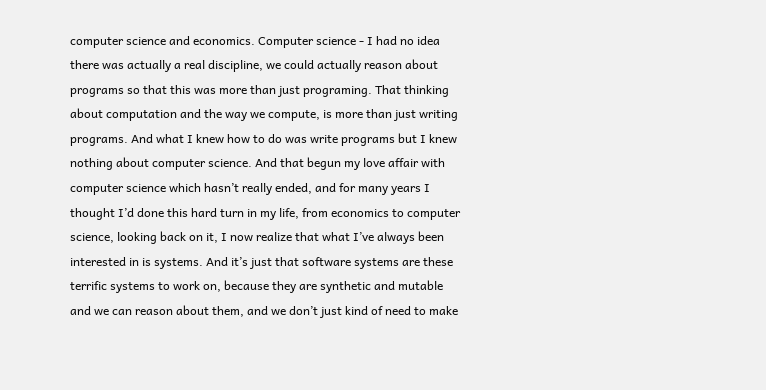computer science and economics. Computer science - I had no idea there was actually a real discipline, we could actually reason about programs so that this was more than just programing. That thinking about computation and the way we compute, is more than just writing programs. And what I knew how to do was write programs but I knew nothing about computer science. And that begun my love affair with computer science which hasn’t really ended, and for many years I thought I’d done this hard turn in my life, from economics to computer science, looking back on it, I now realize that what I’ve always been interested in is systems. And it’s just that software systems are these terrific systems to work on, because they are synthetic and mutable and we can reason about them, and we don’t just kind of need to make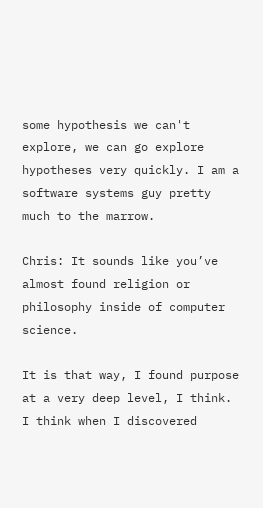some hypothesis we can't explore, we can go explore hypotheses very quickly. I am a software systems guy pretty much to the marrow.

Chris: It sounds like you’ve almost found religion or philosophy inside of computer science.

It is that way, I found purpose at a very deep level, I think. I think when I discovered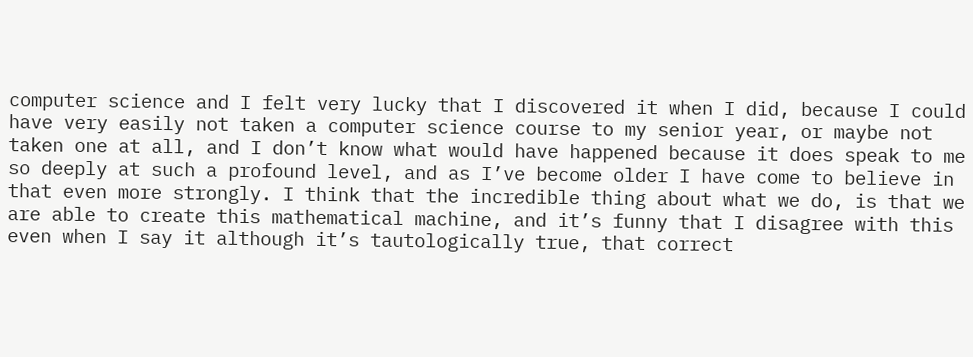computer science and I felt very lucky that I discovered it when I did, because I could have very easily not taken a computer science course to my senior year, or maybe not taken one at all, and I don’t know what would have happened because it does speak to me so deeply at such a profound level, and as I’ve become older I have come to believe in that even more strongly. I think that the incredible thing about what we do, is that we are able to create this mathematical machine, and it’s funny that I disagree with this even when I say it although it’s tautologically true, that correct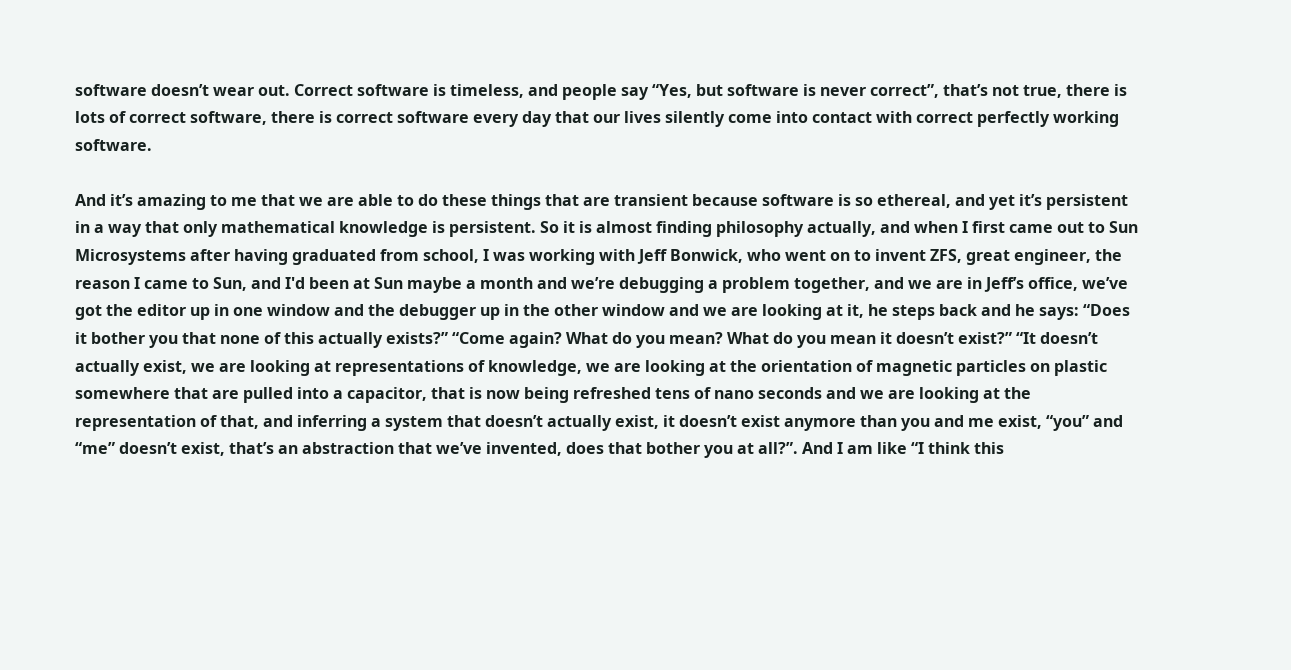software doesn’t wear out. Correct software is timeless, and people say “Yes, but software is never correct”, that’s not true, there is lots of correct software, there is correct software every day that our lives silently come into contact with correct perfectly working software.

And it’s amazing to me that we are able to do these things that are transient because software is so ethereal, and yet it’s persistent in a way that only mathematical knowledge is persistent. So it is almost finding philosophy actually, and when I first came out to Sun Microsystems after having graduated from school, I was working with Jeff Bonwick, who went on to invent ZFS, great engineer, the reason I came to Sun, and I'd been at Sun maybe a month and we’re debugging a problem together, and we are in Jeff’s office, we’ve got the editor up in one window and the debugger up in the other window and we are looking at it, he steps back and he says: “Does it bother you that none of this actually exists?” “Come again? What do you mean? What do you mean it doesn’t exist?” “It doesn’t actually exist, we are looking at representations of knowledge, we are looking at the orientation of magnetic particles on plastic somewhere that are pulled into a capacitor, that is now being refreshed tens of nano seconds and we are looking at the representation of that, and inferring a system that doesn’t actually exist, it doesn’t exist anymore than you and me exist, “you” and “me” doesn’t exist, that’s an abstraction that we’ve invented, does that bother you at all?”. And I am like “I think this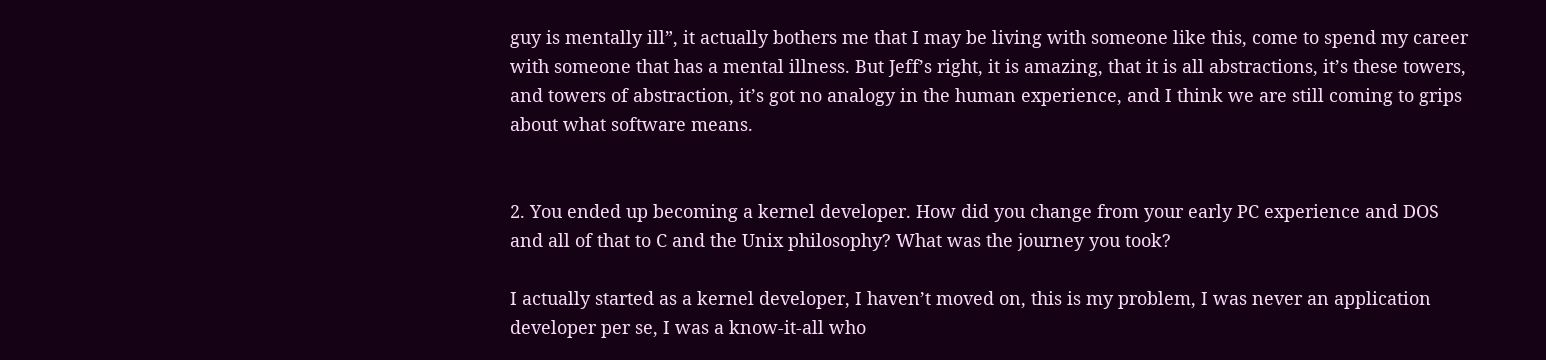guy is mentally ill”, it actually bothers me that I may be living with someone like this, come to spend my career with someone that has a mental illness. But Jeff’s right, it is amazing, that it is all abstractions, it’s these towers, and towers of abstraction, it’s got no analogy in the human experience, and I think we are still coming to grips about what software means.


2. You ended up becoming a kernel developer. How did you change from your early PC experience and DOS and all of that to C and the Unix philosophy? What was the journey you took?

I actually started as a kernel developer, I haven’t moved on, this is my problem, I was never an application developer per se, I was a know-it-all who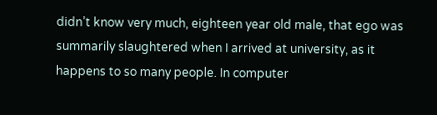didn’t know very much, eighteen year old male, that ego was summarily slaughtered when I arrived at university, as it happens to so many people. In computer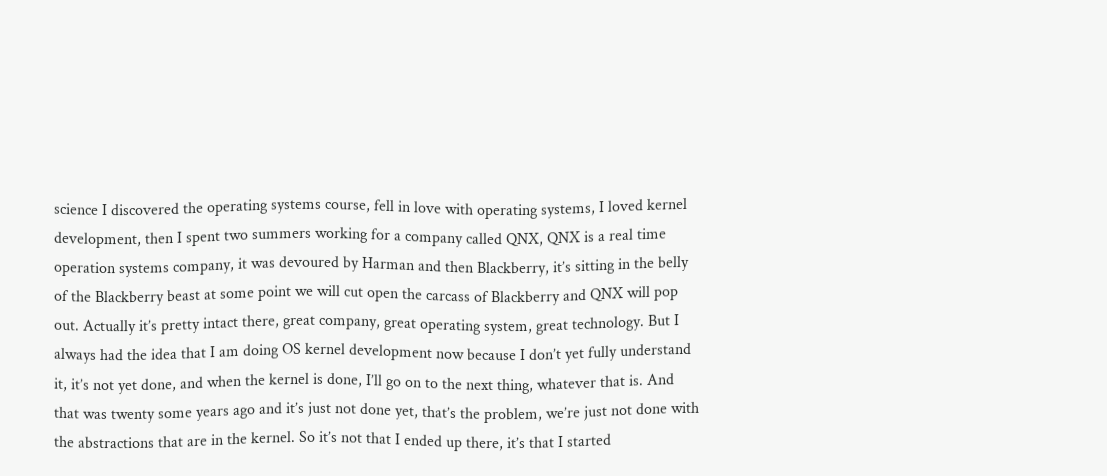science I discovered the operating systems course, fell in love with operating systems, I loved kernel development, then I spent two summers working for a company called QNX, QNX is a real time operation systems company, it was devoured by Harman and then Blackberry, it’s sitting in the belly of the Blackberry beast at some point we will cut open the carcass of Blackberry and QNX will pop out. Actually it’s pretty intact there, great company, great operating system, great technology. But I always had the idea that I am doing OS kernel development now because I don’t yet fully understand it, it’s not yet done, and when the kernel is done, I’ll go on to the next thing, whatever that is. And that was twenty some years ago and it’s just not done yet, that’s the problem, we’re just not done with the abstractions that are in the kernel. So it’s not that I ended up there, it’s that I started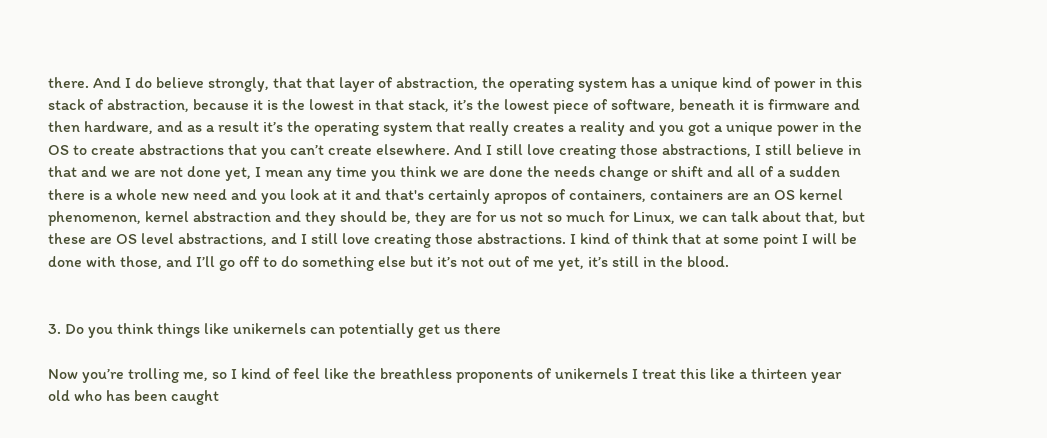there. And I do believe strongly, that that layer of abstraction, the operating system has a unique kind of power in this stack of abstraction, because it is the lowest in that stack, it’s the lowest piece of software, beneath it is firmware and then hardware, and as a result it’s the operating system that really creates a reality and you got a unique power in the OS to create abstractions that you can’t create elsewhere. And I still love creating those abstractions, I still believe in that and we are not done yet, I mean any time you think we are done the needs change or shift and all of a sudden there is a whole new need and you look at it and that's certainly apropos of containers, containers are an OS kernel phenomenon, kernel abstraction and they should be, they are for us not so much for Linux, we can talk about that, but these are OS level abstractions, and I still love creating those abstractions. I kind of think that at some point I will be done with those, and I’ll go off to do something else but it’s not out of me yet, it’s still in the blood.


3. Do you think things like unikernels can potentially get us there

Now you’re trolling me, so I kind of feel like the breathless proponents of unikernels I treat this like a thirteen year old who has been caught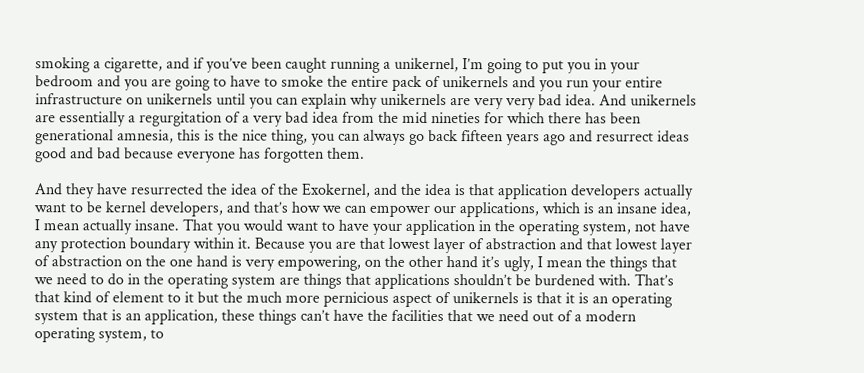smoking a cigarette, and if you’ve been caught running a unikernel, I’m going to put you in your bedroom and you are going to have to smoke the entire pack of unikernels and you run your entire infrastructure on unikernels until you can explain why unikernels are very very bad idea. And unikernels are essentially a regurgitation of a very bad idea from the mid nineties for which there has been generational amnesia, this is the nice thing, you can always go back fifteen years ago and resurrect ideas good and bad because everyone has forgotten them.

And they have resurrected the idea of the Exokernel, and the idea is that application developers actually want to be kernel developers, and that’s how we can empower our applications, which is an insane idea, I mean actually insane. That you would want to have your application in the operating system, not have any protection boundary within it. Because you are that lowest layer of abstraction and that lowest layer of abstraction on the one hand is very empowering, on the other hand it’s ugly, I mean the things that we need to do in the operating system are things that applications shouldn’t be burdened with. That’s that kind of element to it but the much more pernicious aspect of unikernels is that it is an operating system that is an application, these things can’t have the facilities that we need out of a modern operating system, to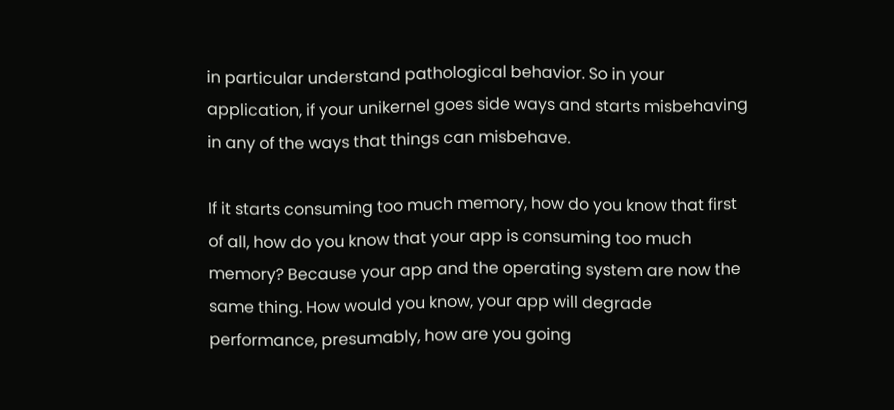in particular understand pathological behavior. So in your application, if your unikernel goes side ways and starts misbehaving in any of the ways that things can misbehave.

If it starts consuming too much memory, how do you know that first of all, how do you know that your app is consuming too much memory? Because your app and the operating system are now the same thing. How would you know, your app will degrade performance, presumably, how are you going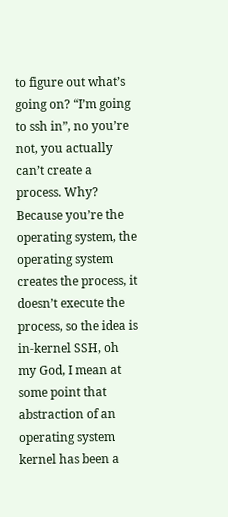to figure out what’s going on? “I’m going to ssh in”, no you’re not, you actually can’t create a process. Why? Because you’re the operating system, the operating system creates the process, it doesn’t execute the process, so the idea is in-kernel SSH, oh my God, I mean at some point that abstraction of an operating system kernel has been a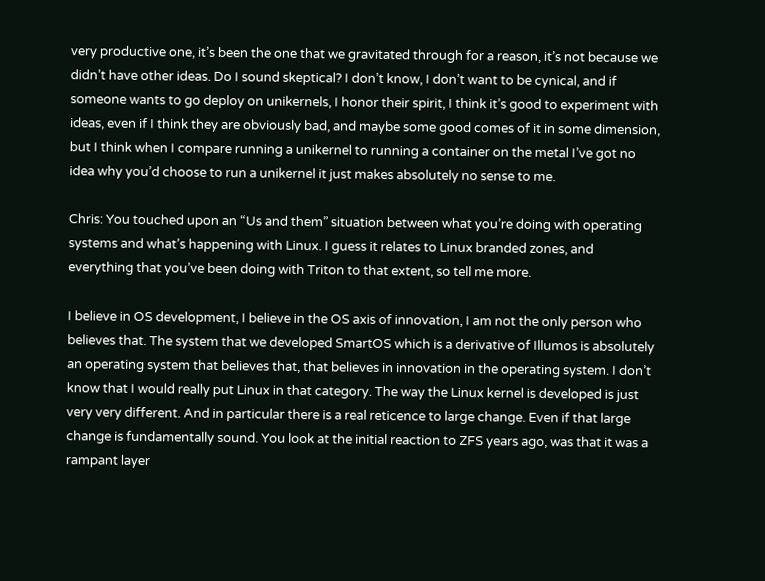very productive one, it’s been the one that we gravitated through for a reason, it’s not because we didn’t have other ideas. Do I sound skeptical? I don’t know, I don’t want to be cynical, and if someone wants to go deploy on unikernels, I honor their spirit, I think it’s good to experiment with ideas, even if I think they are obviously bad, and maybe some good comes of it in some dimension, but I think when I compare running a unikernel to running a container on the metal I’ve got no idea why you’d choose to run a unikernel it just makes absolutely no sense to me.

Chris: You touched upon an “Us and them” situation between what you’re doing with operating systems and what’s happening with Linux. I guess it relates to Linux branded zones, and everything that you’ve been doing with Triton to that extent, so tell me more.

I believe in OS development, I believe in the OS axis of innovation, I am not the only person who believes that. The system that we developed SmartOS which is a derivative of Illumos is absolutely an operating system that believes that, that believes in innovation in the operating system. I don’t know that I would really put Linux in that category. The way the Linux kernel is developed is just very very different. And in particular there is a real reticence to large change. Even if that large change is fundamentally sound. You look at the initial reaction to ZFS years ago, was that it was a rampant layer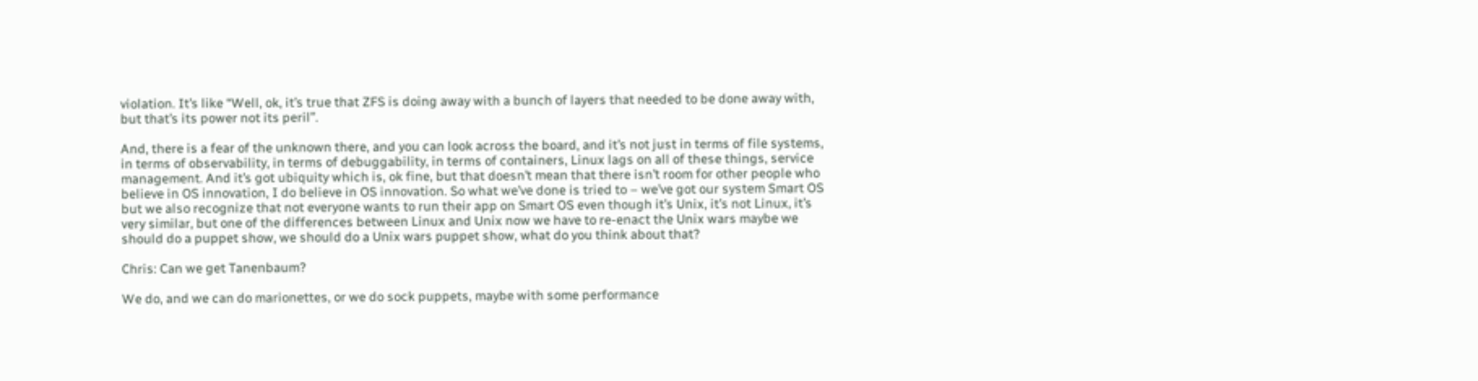violation. It’s like “Well, ok, it’s true that ZFS is doing away with a bunch of layers that needed to be done away with, but that’s its power not its peril”.

And, there is a fear of the unknown there, and you can look across the board, and it’s not just in terms of file systems, in terms of observability, in terms of debuggability, in terms of containers, Linux lags on all of these things, service management. And it’s got ubiquity which is, ok fine, but that doesn’t mean that there isn’t room for other people who believe in OS innovation, I do believe in OS innovation. So what we’ve done is tried to – we’ve got our system Smart OS but we also recognize that not everyone wants to run their app on Smart OS even though it’s Unix, it’s not Linux, it’s very similar, but one of the differences between Linux and Unix now we have to re-enact the Unix wars maybe we should do a puppet show, we should do a Unix wars puppet show, what do you think about that?

Chris: Can we get Tanenbaum?

We do, and we can do marionettes, or we do sock puppets, maybe with some performance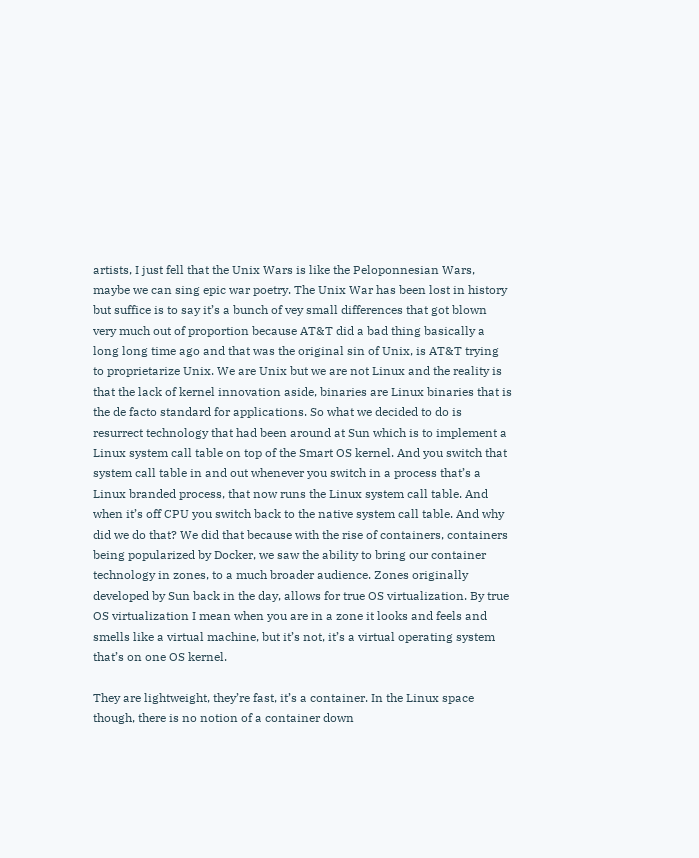artists, I just fell that the Unix Wars is like the Peloponnesian Wars, maybe we can sing epic war poetry. The Unix War has been lost in history but suffice is to say it’s a bunch of vey small differences that got blown very much out of proportion because AT&T did a bad thing basically a long long time ago and that was the original sin of Unix, is AT&T trying to proprietarize Unix. We are Unix but we are not Linux and the reality is that the lack of kernel innovation aside, binaries are Linux binaries that is the de facto standard for applications. So what we decided to do is resurrect technology that had been around at Sun which is to implement a Linux system call table on top of the Smart OS kernel. And you switch that system call table in and out whenever you switch in a process that’s a Linux branded process, that now runs the Linux system call table. And when it’s off CPU you switch back to the native system call table. And why did we do that? We did that because with the rise of containers, containers being popularized by Docker, we saw the ability to bring our container technology in zones, to a much broader audience. Zones originally developed by Sun back in the day, allows for true OS virtualization. By true OS virtualization I mean when you are in a zone it looks and feels and smells like a virtual machine, but it’s not, it’s a virtual operating system that’s on one OS kernel.

They are lightweight, they’re fast, it’s a container. In the Linux space though, there is no notion of a container down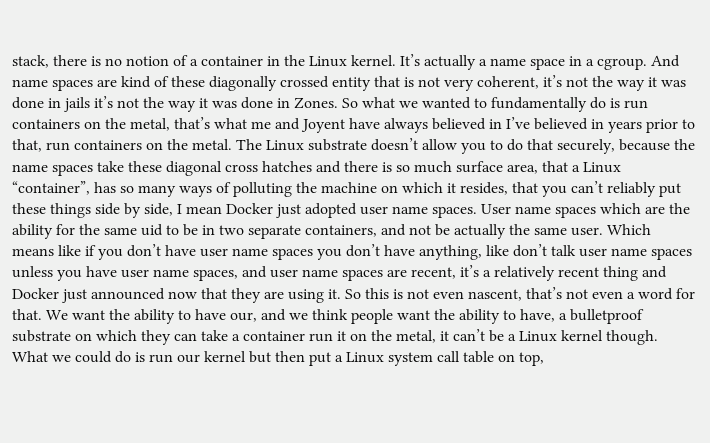stack, there is no notion of a container in the Linux kernel. It’s actually a name space in a cgroup. And name spaces are kind of these diagonally crossed entity that is not very coherent, it’s not the way it was done in jails it’s not the way it was done in Zones. So what we wanted to fundamentally do is run containers on the metal, that’s what me and Joyent have always believed in I’ve believed in years prior to that, run containers on the metal. The Linux substrate doesn’t allow you to do that securely, because the name spaces take these diagonal cross hatches and there is so much surface area, that a Linux “container”, has so many ways of polluting the machine on which it resides, that you can’t reliably put these things side by side, I mean Docker just adopted user name spaces. User name spaces which are the ability for the same uid to be in two separate containers, and not be actually the same user. Which means like if you don’t have user name spaces you don’t have anything, like don’t talk user name spaces unless you have user name spaces, and user name spaces are recent, it’s a relatively recent thing and Docker just announced now that they are using it. So this is not even nascent, that’s not even a word for that. We want the ability to have our, and we think people want the ability to have, a bulletproof substrate on which they can take a container run it on the metal, it can’t be a Linux kernel though. What we could do is run our kernel but then put a Linux system call table on top,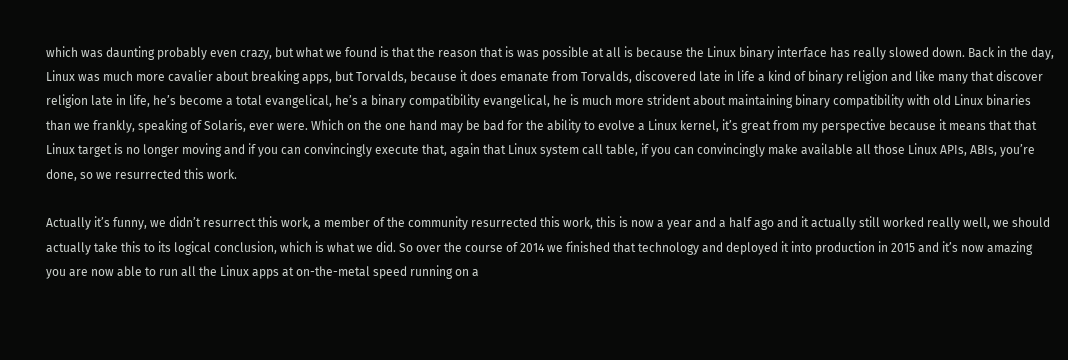which was daunting probably even crazy, but what we found is that the reason that is was possible at all is because the Linux binary interface has really slowed down. Back in the day, Linux was much more cavalier about breaking apps, but Torvalds, because it does emanate from Torvalds, discovered late in life a kind of binary religion and like many that discover religion late in life, he’s become a total evangelical, he’s a binary compatibility evangelical, he is much more strident about maintaining binary compatibility with old Linux binaries than we frankly, speaking of Solaris, ever were. Which on the one hand may be bad for the ability to evolve a Linux kernel, it’s great from my perspective because it means that that Linux target is no longer moving and if you can convincingly execute that, again that Linux system call table, if you can convincingly make available all those Linux APIs, ABIs, you’re done, so we resurrected this work.

Actually it’s funny, we didn’t resurrect this work, a member of the community resurrected this work, this is now a year and a half ago and it actually still worked really well, we should actually take this to its logical conclusion, which is what we did. So over the course of 2014 we finished that technology and deployed it into production in 2015 and it’s now amazing you are now able to run all the Linux apps at on-the-metal speed running on a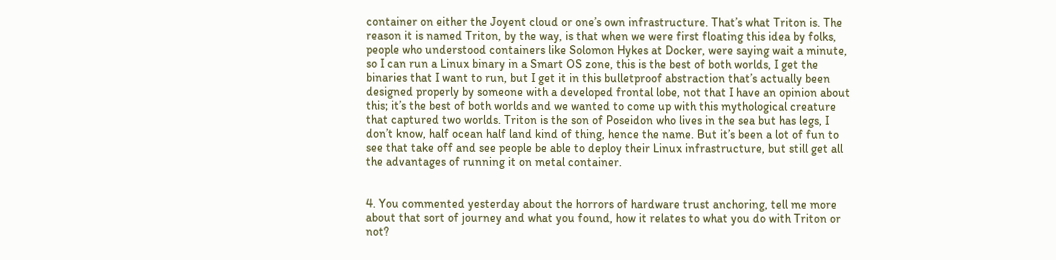container on either the Joyent cloud or one’s own infrastructure. That’s what Triton is. The reason it is named Triton, by the way, is that when we were first floating this idea by folks, people who understood containers like Solomon Hykes at Docker, were saying wait a minute, so I can run a Linux binary in a Smart OS zone, this is the best of both worlds, I get the binaries that I want to run, but I get it in this bulletproof abstraction that’s actually been designed properly by someone with a developed frontal lobe, not that I have an opinion about this; it’s the best of both worlds and we wanted to come up with this mythological creature that captured two worlds. Triton is the son of Poseidon who lives in the sea but has legs, I don’t know, half ocean half land kind of thing, hence the name. But it’s been a lot of fun to see that take off and see people be able to deploy their Linux infrastructure, but still get all the advantages of running it on metal container.


4. You commented yesterday about the horrors of hardware trust anchoring, tell me more about that sort of journey and what you found, how it relates to what you do with Triton or not?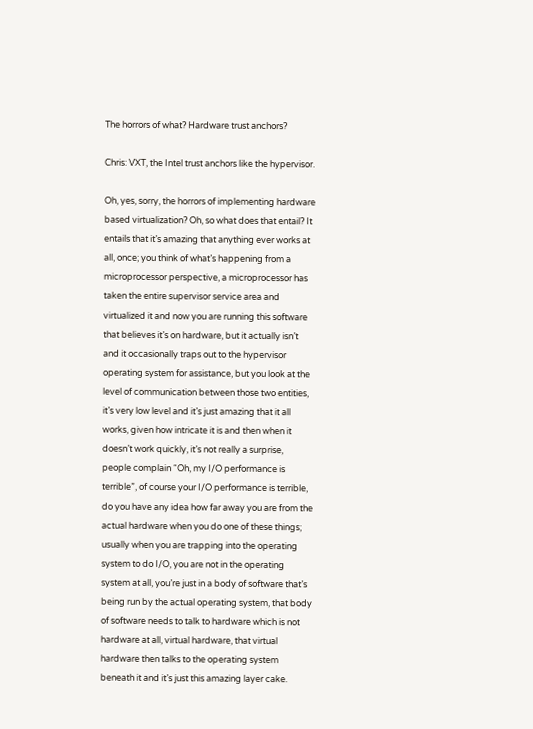The horrors of what? Hardware trust anchors?

Chris: VXT, the Intel trust anchors like the hypervisor.

Oh, yes, sorry, the horrors of implementing hardware based virtualization? Oh, so what does that entail? It entails that it’s amazing that anything ever works at all, once; you think of what’s happening from a microprocessor perspective, a microprocessor has taken the entire supervisor service area and virtualized it and now you are running this software that believes it’s on hardware, but it actually isn’t and it occasionally traps out to the hypervisor operating system for assistance, but you look at the level of communication between those two entities, it’s very low level and it’s just amazing that it all works, given how intricate it is and then when it doesn’t work quickly, it’s not really a surprise, people complain “Oh, my I/O performance is terrible”, of course your I/O performance is terrible, do you have any idea how far away you are from the actual hardware when you do one of these things; usually when you are trapping into the operating system to do I/O, you are not in the operating system at all, you’re just in a body of software that’s being run by the actual operating system, that body of software needs to talk to hardware which is not hardware at all, virtual hardware, that virtual hardware then talks to the operating system beneath it and it’s just this amazing layer cake.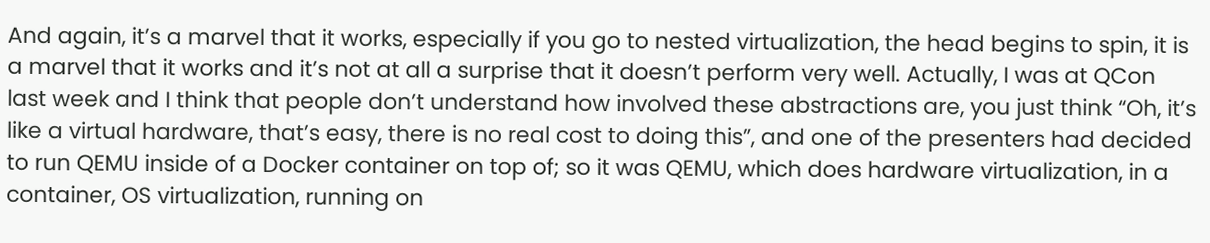And again, it’s a marvel that it works, especially if you go to nested virtualization, the head begins to spin, it is a marvel that it works and it’s not at all a surprise that it doesn’t perform very well. Actually, I was at QCon last week and I think that people don’t understand how involved these abstractions are, you just think “Oh, it’s like a virtual hardware, that’s easy, there is no real cost to doing this”, and one of the presenters had decided to run QEMU inside of a Docker container on top of; so it was QEMU, which does hardware virtualization, in a container, OS virtualization, running on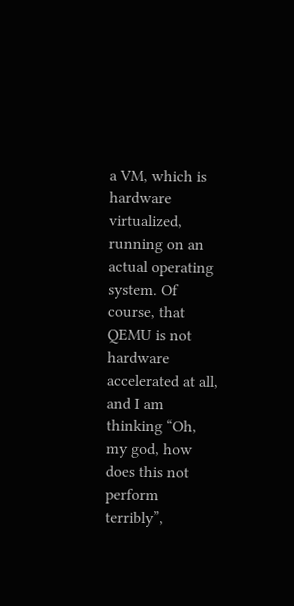a VM, which is hardware virtualized, running on an actual operating system. Of course, that QEMU is not hardware accelerated at all, and I am thinking “Oh, my god, how does this not perform terribly”,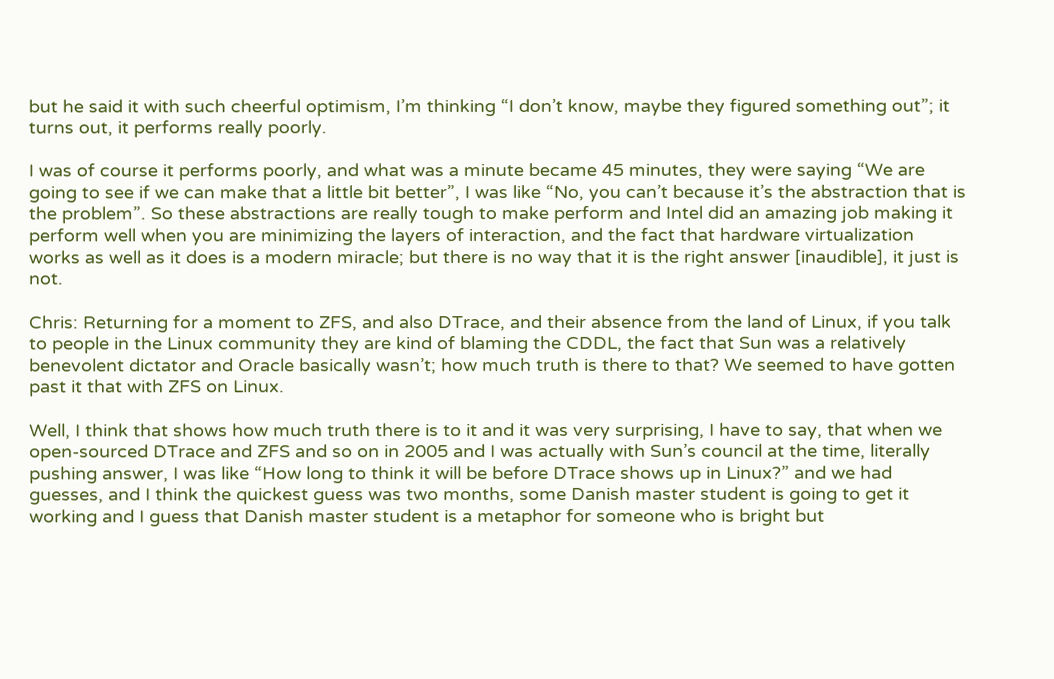but he said it with such cheerful optimism, I’m thinking “I don’t know, maybe they figured something out”; it turns out, it performs really poorly.

I was of course it performs poorly, and what was a minute became 45 minutes, they were saying “We are going to see if we can make that a little bit better”, I was like “No, you can’t because it’s the abstraction that is the problem”. So these abstractions are really tough to make perform and Intel did an amazing job making it perform well when you are minimizing the layers of interaction, and the fact that hardware virtualization works as well as it does is a modern miracle; but there is no way that it is the right answer [inaudible], it just is not.

Chris: Returning for a moment to ZFS, and also DTrace, and their absence from the land of Linux, if you talk to people in the Linux community they are kind of blaming the CDDL, the fact that Sun was a relatively benevolent dictator and Oracle basically wasn’t; how much truth is there to that? We seemed to have gotten past it that with ZFS on Linux.

Well, I think that shows how much truth there is to it and it was very surprising, I have to say, that when we open-sourced DTrace and ZFS and so on in 2005 and I was actually with Sun’s council at the time, literally pushing answer, I was like “How long to think it will be before DTrace shows up in Linux?” and we had guesses, and I think the quickest guess was two months, some Danish master student is going to get it working and I guess that Danish master student is a metaphor for someone who is bright but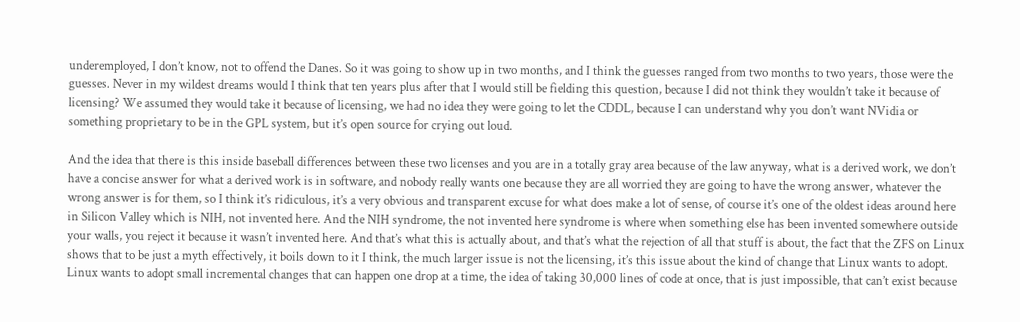underemployed, I don’t know, not to offend the Danes. So it was going to show up in two months, and I think the guesses ranged from two months to two years, those were the guesses. Never in my wildest dreams would I think that ten years plus after that I would still be fielding this question, because I did not think they wouldn’t take it because of licensing? We assumed they would take it because of licensing, we had no idea they were going to let the CDDL, because I can understand why you don’t want NVidia or something proprietary to be in the GPL system, but it’s open source for crying out loud.

And the idea that there is this inside baseball differences between these two licenses and you are in a totally gray area because of the law anyway, what is a derived work, we don’t have a concise answer for what a derived work is in software, and nobody really wants one because they are all worried they are going to have the wrong answer, whatever the wrong answer is for them, so I think it’s ridiculous, it’s a very obvious and transparent excuse for what does make a lot of sense, of course it’s one of the oldest ideas around here in Silicon Valley which is NIH, not invented here. And the NIH syndrome, the not invented here syndrome is where when something else has been invented somewhere outside your walls, you reject it because it wasn’t invented here. And that’s what this is actually about, and that’s what the rejection of all that stuff is about, the fact that the ZFS on Linux shows that to be just a myth effectively, it boils down to it I think, the much larger issue is not the licensing, it’s this issue about the kind of change that Linux wants to adopt. Linux wants to adopt small incremental changes that can happen one drop at a time, the idea of taking 30,000 lines of code at once, that is just impossible, that can’t exist because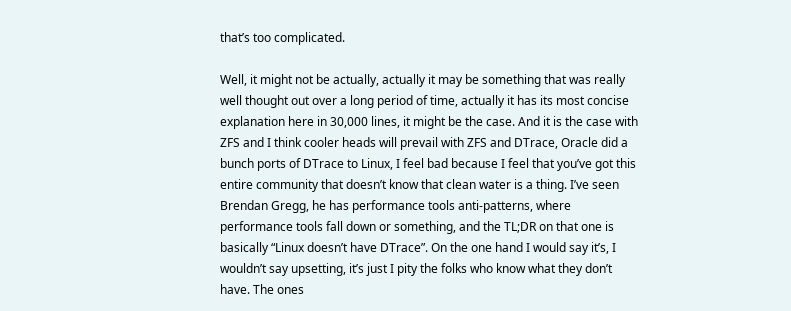that’s too complicated.

Well, it might not be actually, actually it may be something that was really well thought out over a long period of time, actually it has its most concise explanation here in 30,000 lines, it might be the case. And it is the case with ZFS and I think cooler heads will prevail with ZFS and DTrace, Oracle did a bunch ports of DTrace to Linux, I feel bad because I feel that you’ve got this entire community that doesn’t know that clean water is a thing. I’ve seen Brendan Gregg, he has performance tools anti-patterns, where performance tools fall down or something, and the TL;DR on that one is basically “Linux doesn’t have DTrace”. On the one hand I would say it’s, I wouldn’t say upsetting, it’s just I pity the folks who know what they don’t have. The ones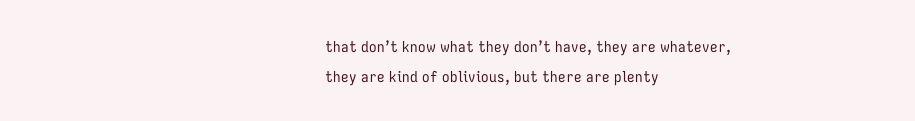that don’t know what they don’t have, they are whatever, they are kind of oblivious, but there are plenty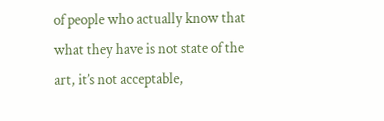of people who actually know that what they have is not state of the art, it’s not acceptable,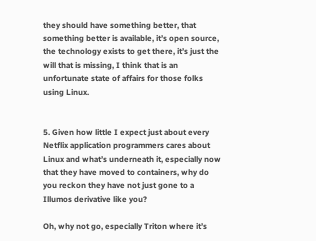they should have something better, that something better is available, it’s open source, the technology exists to get there, it’s just the will that is missing, I think that is an unfortunate state of affairs for those folks using Linux.


5. Given how little I expect just about every Netflix application programmers cares about Linux and what’s underneath it, especially now that they have moved to containers, why do you reckon they have not just gone to a Illumos derivative like you?

Oh, why not go, especially Triton where it’s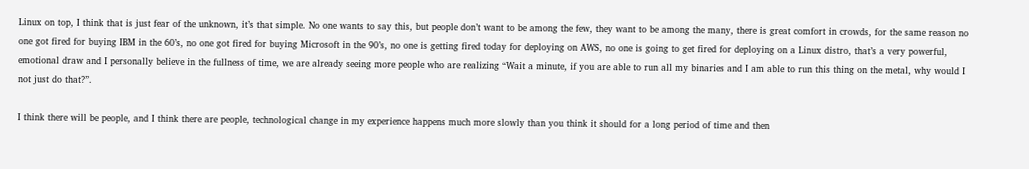Linux on top, I think that is just fear of the unknown, it’s that simple. No one wants to say this, but people don’t want to be among the few, they want to be among the many, there is great comfort in crowds, for the same reason no one got fired for buying IBM in the 60’s, no one got fired for buying Microsoft in the 90’s, no one is getting fired today for deploying on AWS, no one is going to get fired for deploying on a Linux distro, that’s a very powerful, emotional draw and I personally believe in the fullness of time, we are already seeing more people who are realizing “Wait a minute, if you are able to run all my binaries and I am able to run this thing on the metal, why would I not just do that?”.

I think there will be people, and I think there are people, technological change in my experience happens much more slowly than you think it should for a long period of time and then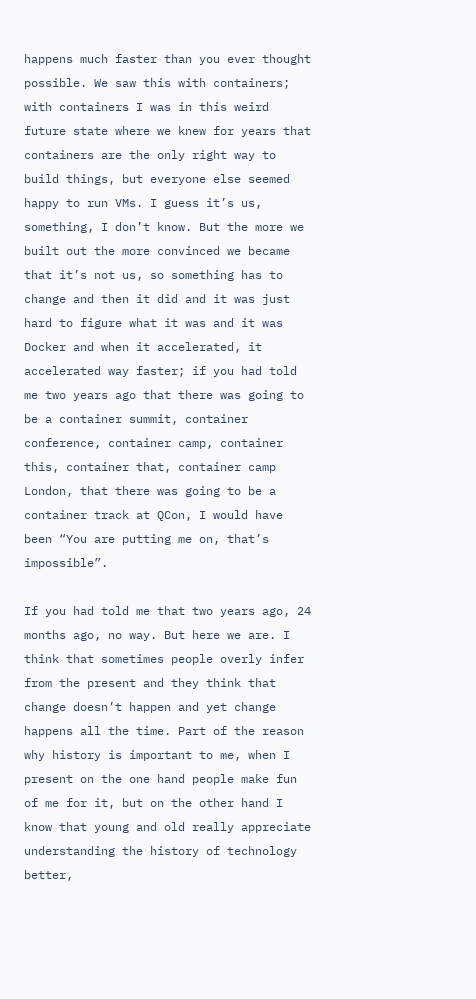happens much faster than you ever thought possible. We saw this with containers; with containers I was in this weird future state where we knew for years that containers are the only right way to build things, but everyone else seemed happy to run VMs. I guess it’s us, something, I don’t know. But the more we built out the more convinced we became that it’s not us, so something has to change and then it did and it was just hard to figure what it was and it was Docker and when it accelerated, it accelerated way faster; if you had told me two years ago that there was going to be a container summit, container conference, container camp, container this, container that, container camp London, that there was going to be a container track at QCon, I would have been “You are putting me on, that’s impossible”.

If you had told me that two years ago, 24 months ago, no way. But here we are. I think that sometimes people overly infer from the present and they think that change doesn’t happen and yet change happens all the time. Part of the reason why history is important to me, when I present on the one hand people make fun of me for it, but on the other hand I know that young and old really appreciate understanding the history of technology better,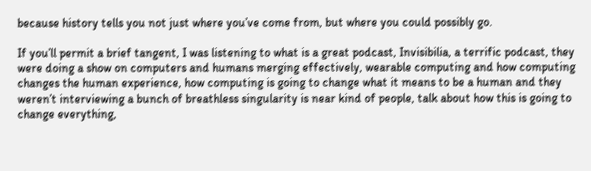because history tells you not just where you’ve come from, but where you could possibly go.

If you’ll permit a brief tangent, I was listening to what is a great podcast, Invisibilia, a terrific podcast, they were doing a show on computers and humans merging effectively, wearable computing and how computing changes the human experience, how computing is going to change what it means to be a human and they weren’t interviewing a bunch of breathless singularity is near kind of people, talk about how this is going to change everything,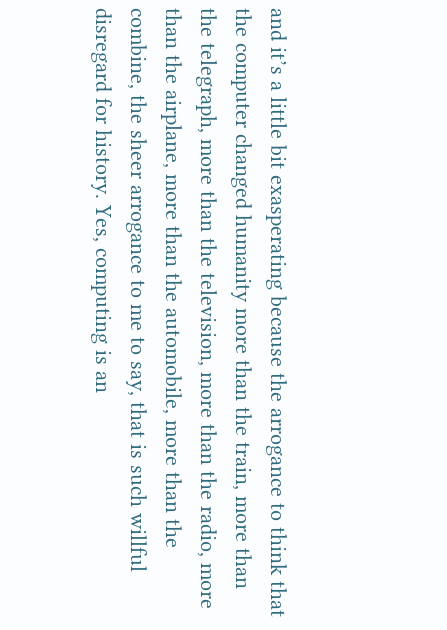and it’s a little bit exasperating because the arrogance to think that the computer changed humanity more than the train, more than the telegraph, more than the television, more than the radio, more than the airplane, more than the automobile, more than the combine, the sheer arrogance to me to say, that is such willful disregard for history. Yes, computing is an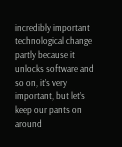incredibly important technological change partly because it unlocks software and so on, it’s very important, but let’s keep our pants on around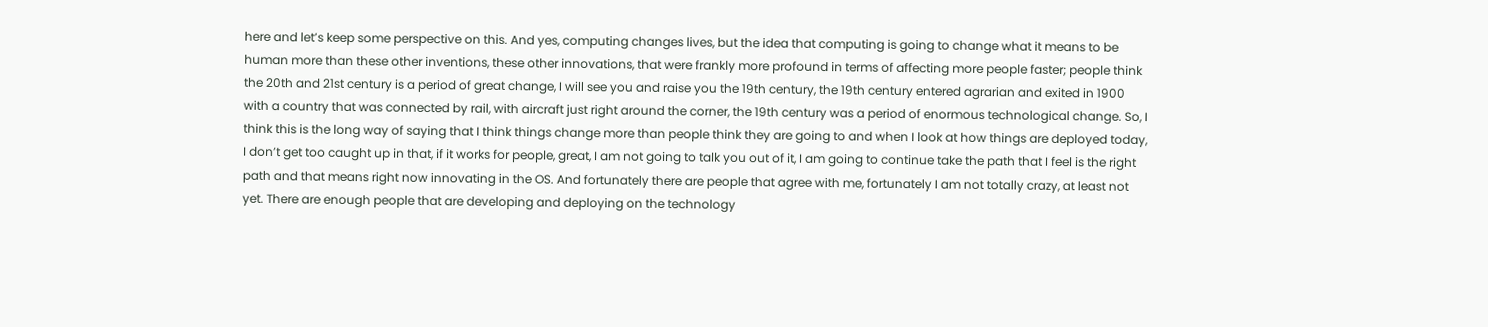here and let’s keep some perspective on this. And yes, computing changes lives, but the idea that computing is going to change what it means to be human more than these other inventions, these other innovations, that were frankly more profound in terms of affecting more people faster; people think the 20th and 21st century is a period of great change, I will see you and raise you the 19th century, the 19th century entered agrarian and exited in 1900 with a country that was connected by rail, with aircraft just right around the corner, the 19th century was a period of enormous technological change. So, I think this is the long way of saying that I think things change more than people think they are going to and when I look at how things are deployed today, I don’t get too caught up in that, if it works for people, great, I am not going to talk you out of it, I am going to continue take the path that I feel is the right path and that means right now innovating in the OS. And fortunately there are people that agree with me, fortunately I am not totally crazy, at least not yet. There are enough people that are developing and deploying on the technology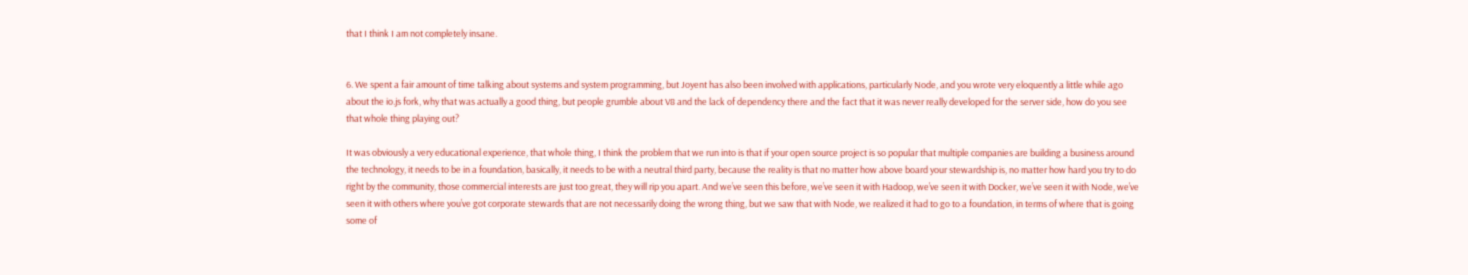that I think I am not completely insane.


6. We spent a fair amount of time talking about systems and system programming, but Joyent has also been involved with applications, particularly Node, and you wrote very eloquently a little while ago about the io.js fork, why that was actually a good thing, but people grumble about V8 and the lack of dependency there and the fact that it was never really developed for the server side, how do you see that whole thing playing out?

It was obviously a very educational experience, that whole thing, I think the problem that we run into is that if your open source project is so popular that multiple companies are building a business around the technology, it needs to be in a foundation, basically, it needs to be with a neutral third party, because the reality is that no matter how above board your stewardship is, no matter how hard you try to do right by the community, those commercial interests are just too great, they will rip you apart. And we’ve seen this before, we’ve seen it with Hadoop, we’ve seen it with Docker, we’ve seen it with Node, we’ve seen it with others where you’ve got corporate stewards that are not necessarily doing the wrong thing, but we saw that with Node, we realized it had to go to a foundation, in terms of where that is going some of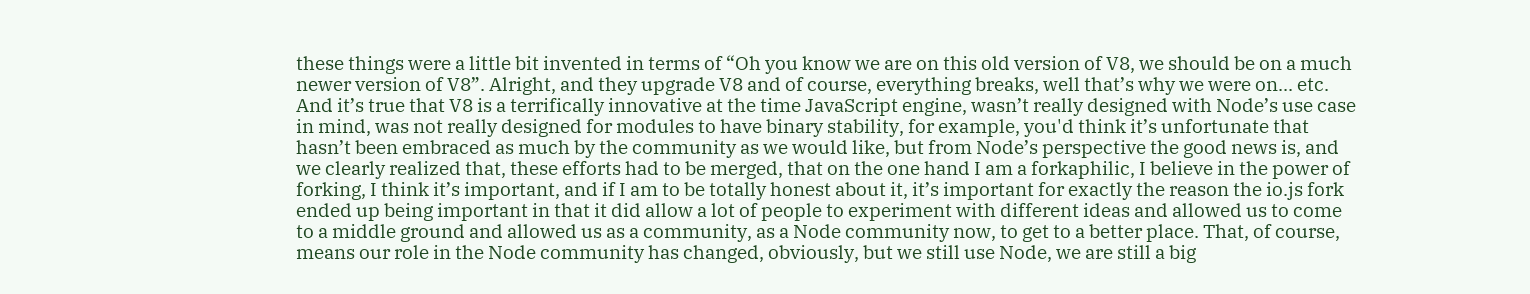these things were a little bit invented in terms of “Oh you know we are on this old version of V8, we should be on a much newer version of V8”. Alright, and they upgrade V8 and of course, everything breaks, well that’s why we were on... etc. And it’s true that V8 is a terrifically innovative at the time JavaScript engine, wasn’t really designed with Node’s use case in mind, was not really designed for modules to have binary stability, for example, you'd think it’s unfortunate that hasn’t been embraced as much by the community as we would like, but from Node’s perspective the good news is, and we clearly realized that, these efforts had to be merged, that on the one hand I am a forkaphilic, I believe in the power of forking, I think it’s important, and if I am to be totally honest about it, it’s important for exactly the reason the io.js fork ended up being important in that it did allow a lot of people to experiment with different ideas and allowed us to come to a middle ground and allowed us as a community, as a Node community now, to get to a better place. That, of course, means our role in the Node community has changed, obviously, but we still use Node, we are still a big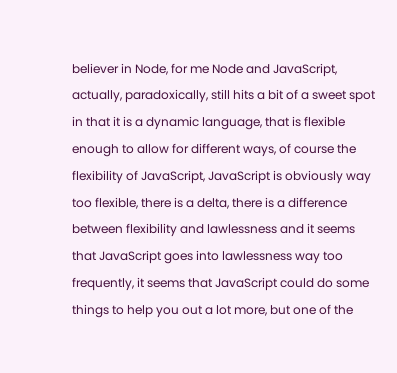believer in Node, for me Node and JavaScript, actually, paradoxically, still hits a bit of a sweet spot in that it is a dynamic language, that is flexible enough to allow for different ways, of course the flexibility of JavaScript, JavaScript is obviously way too flexible, there is a delta, there is a difference between flexibility and lawlessness and it seems that JavaScript goes into lawlessness way too frequently, it seems that JavaScript could do some things to help you out a lot more, but one of the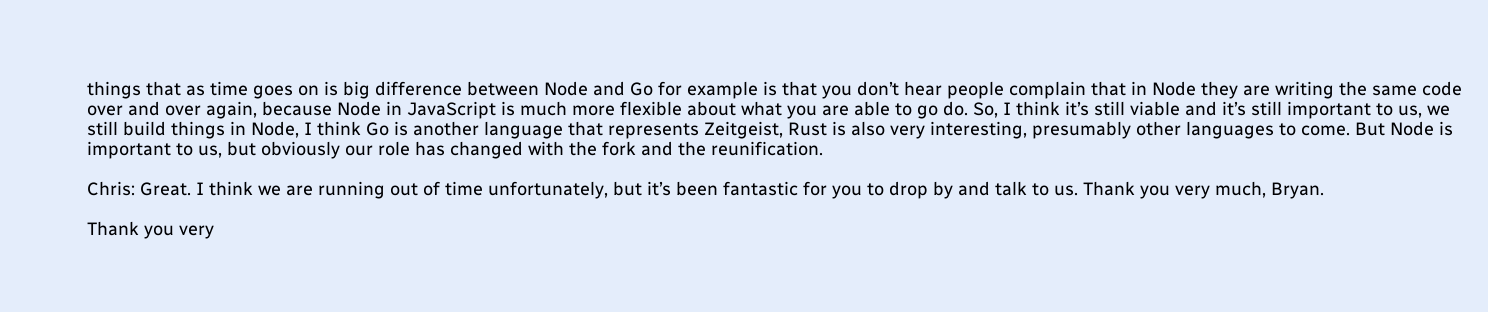things that as time goes on is big difference between Node and Go for example is that you don’t hear people complain that in Node they are writing the same code over and over again, because Node in JavaScript is much more flexible about what you are able to go do. So, I think it’s still viable and it’s still important to us, we still build things in Node, I think Go is another language that represents Zeitgeist, Rust is also very interesting, presumably other languages to come. But Node is important to us, but obviously our role has changed with the fork and the reunification.

Chris: Great. I think we are running out of time unfortunately, but it’s been fantastic for you to drop by and talk to us. Thank you very much, Bryan.

Thank you very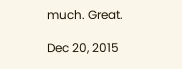much. Great.

Dec 20, 2015